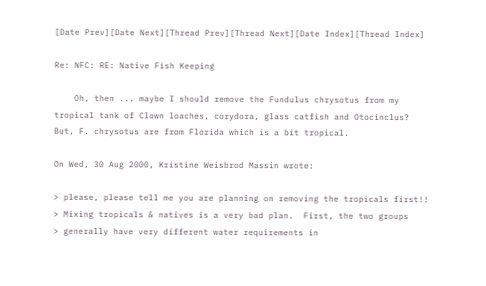[Date Prev][Date Next][Thread Prev][Thread Next][Date Index][Thread Index]

Re: NFC: RE: Native Fish Keeping

    Oh, then ... maybe I should remove the Fundulus chrysotus from my
tropical tank of Clown loaches, corydora, glass catfish and Otocinclus?
But, F. chrysotus are from Florida which is a bit tropical.

On Wed, 30 Aug 2000, Kristine Weisbrod Massin wrote:

> please, please tell me you are planning on removing the tropicals first!!
> Mixing tropicals & natives is a very bad plan.  First, the two groups
> generally have very different water requirements in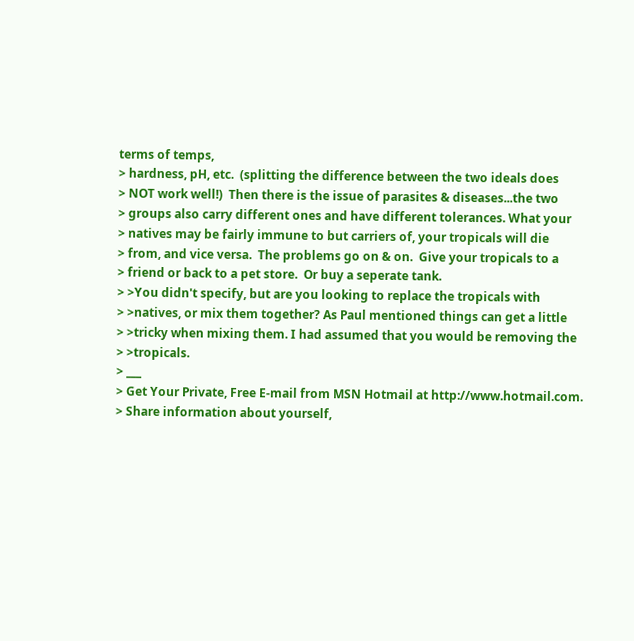terms of temps,
> hardness, pH, etc.  (splitting the difference between the two ideals does
> NOT work well!)  Then there is the issue of parasites & diseases...the two
> groups also carry different ones and have different tolerances. What your
> natives may be fairly immune to but carriers of, your tropicals will die
> from, and vice versa.  The problems go on & on.  Give your tropicals to a
> friend or back to a pet store.  Or buy a seperate tank.
> >You didn't specify, but are you looking to replace the tropicals with
> >natives, or mix them together? As Paul mentioned things can get a little
> >tricky when mixing them. I had assumed that you would be removing the
> >tropicals.
> ___
> Get Your Private, Free E-mail from MSN Hotmail at http://www.hotmail.com.
> Share information about yourself,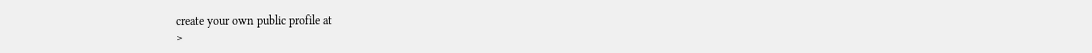create your own public profile at
>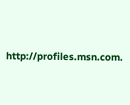http://profiles.msn.com.